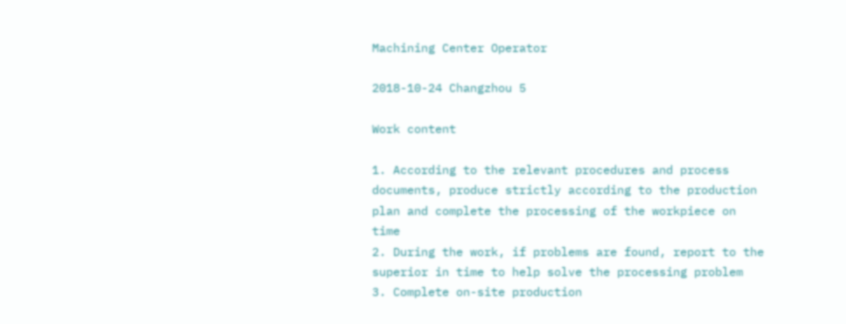Machining Center Operator

2018-10-24 Changzhou 5

Work content

1. According to the relevant procedures and process documents, produce strictly according to the production plan and complete the processing of the workpiece on time
2. During the work, if problems are found, report to the superior in time to help solve the processing problem
3. Complete on-site production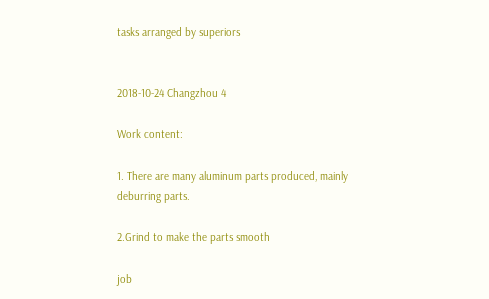tasks arranged by superiors


2018-10-24 Changzhou 4

Work content:

1. There are many aluminum parts produced, mainly deburring parts.

2.Grind to make the parts smooth

job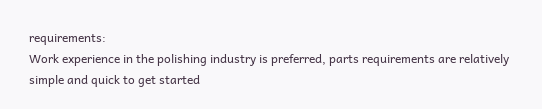requirements:
Work experience in the polishing industry is preferred, parts requirements are relatively simple and quick to get started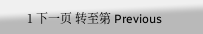1 下一页 转至第 Previous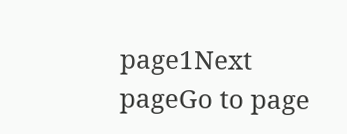page1Next pageGo to page